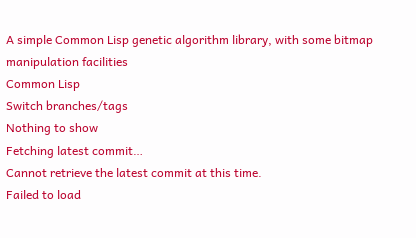A simple Common Lisp genetic algorithm library, with some bitmap manipulation facilities
Common Lisp
Switch branches/tags
Nothing to show
Fetching latest commit…
Cannot retrieve the latest commit at this time.
Failed to load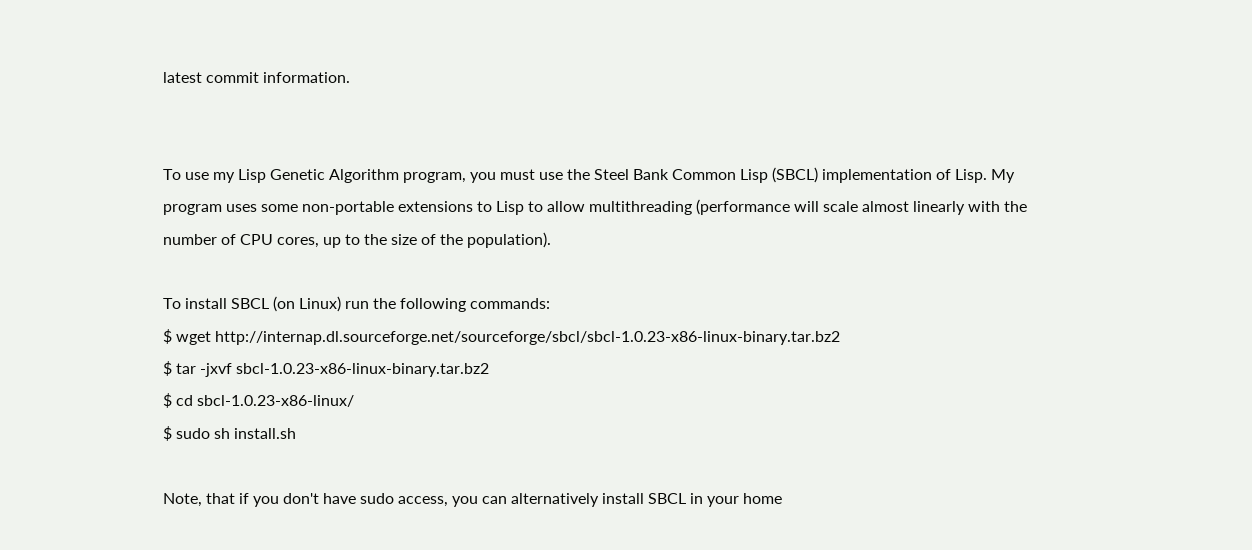latest commit information.


To use my Lisp Genetic Algorithm program, you must use the Steel Bank Common Lisp (SBCL) implementation of Lisp. My program uses some non-portable extensions to Lisp to allow multithreading (performance will scale almost linearly with the number of CPU cores, up to the size of the population).

To install SBCL (on Linux) run the following commands:
$ wget http://internap.dl.sourceforge.net/sourceforge/sbcl/sbcl-1.0.23-x86-linux-binary.tar.bz2
$ tar -jxvf sbcl-1.0.23-x86-linux-binary.tar.bz2
$ cd sbcl-1.0.23-x86-linux/
$ sudo sh install.sh

Note, that if you don't have sudo access, you can alternatively install SBCL in your home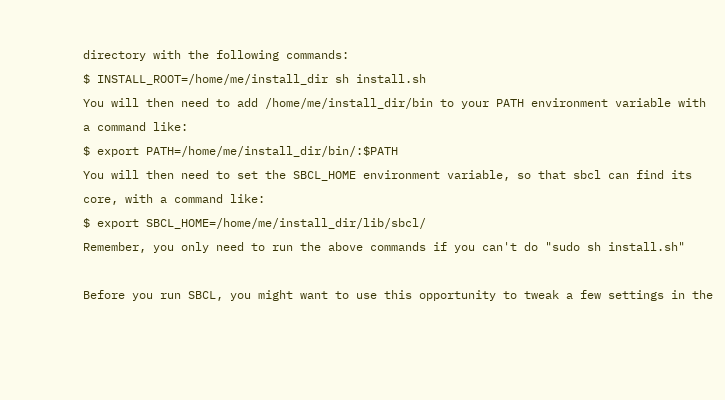directory with the following commands:
$ INSTALL_ROOT=/home/me/install_dir sh install.sh
You will then need to add /home/me/install_dir/bin to your PATH environment variable with a command like:
$ export PATH=/home/me/install_dir/bin/:$PATH
You will then need to set the SBCL_HOME environment variable, so that sbcl can find its core, with a command like:
$ export SBCL_HOME=/home/me/install_dir/lib/sbcl/
Remember, you only need to run the above commands if you can't do "sudo sh install.sh"

Before you run SBCL, you might want to use this opportunity to tweak a few settings in the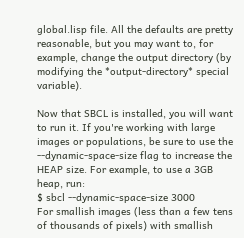global.lisp file. All the defaults are pretty reasonable, but you may want to, for example, change the output directory (by modifying the *output-directory* special variable).

Now that SBCL is installed, you will want to run it. If you're working with large images or populations, be sure to use the --dynamic-space-size flag to increase the HEAP size. For example, to use a 3GB heap, run:
$ sbcl --dynamic-space-size 3000
For smallish images (less than a few tens of thousands of pixels) with smallish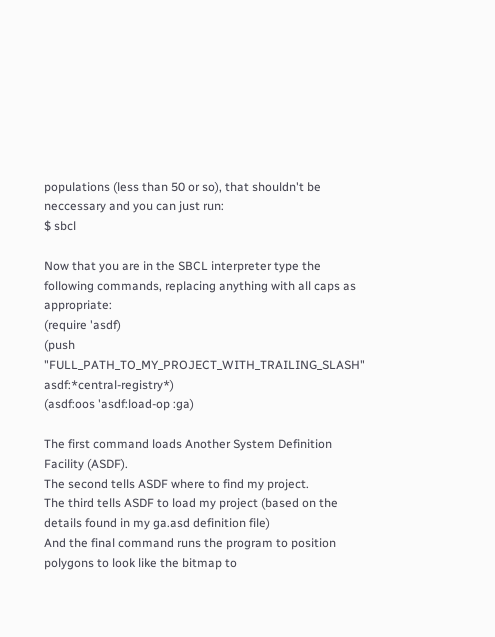populations (less than 50 or so), that shouldn't be neccessary and you can just run:
$ sbcl

Now that you are in the SBCL interpreter type the following commands, replacing anything with all caps as appropriate:
(require 'asdf)
(push "FULL_PATH_TO_MY_PROJECT_WITH_TRAILING_SLASH" asdf:*central-registry*)
(asdf:oos 'asdf:load-op :ga)

The first command loads Another System Definition Facility (ASDF).
The second tells ASDF where to find my project.
The third tells ASDF to load my project (based on the details found in my ga.asd definition file)
And the final command runs the program to position polygons to look like the bitmap to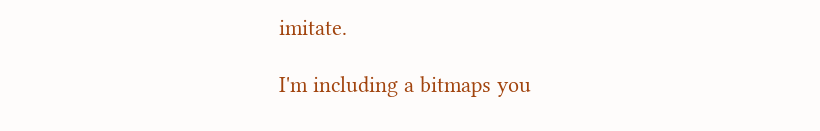imitate.

I'm including a bitmaps you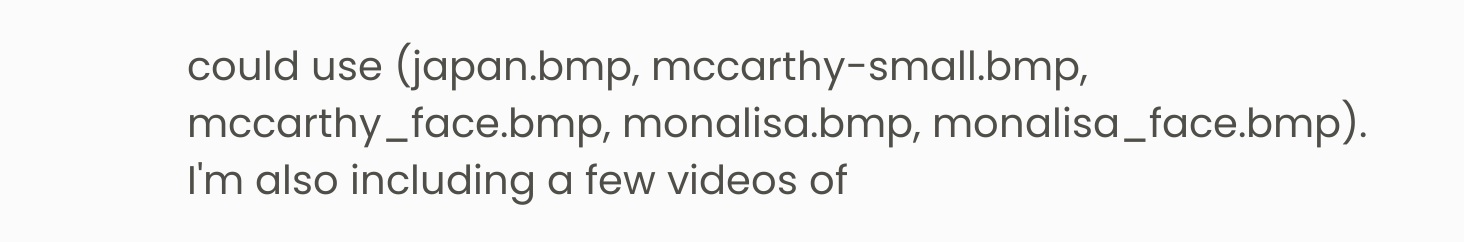could use (japan.bmp, mccarthy-small.bmp, mccarthy_face.bmp, monalisa.bmp, monalisa_face.bmp).
I'm also including a few videos of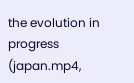the evolution in progress (japan.mp4,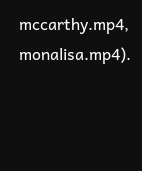mccarthy.mp4, monalisa.mp4).